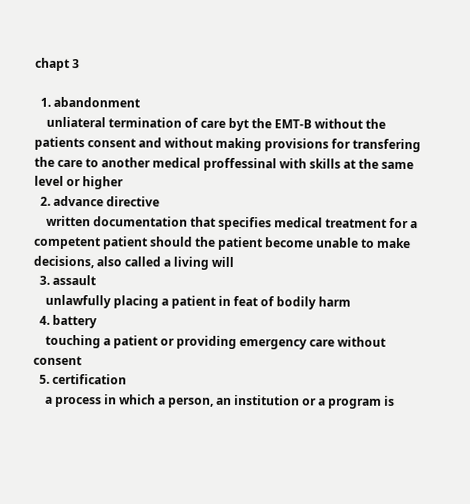chapt 3

  1. abandonment
    unliateral termination of care byt the EMT-B without the patients consent and without making provisions for transfering the care to another medical proffessinal with skills at the same level or higher
  2. advance directive
    written documentation that specifies medical treatment for a competent patient should the patient become unable to make decisions, also called a living will
  3. assault
    unlawfully placing a patient in feat of bodily harm
  4. battery
    touching a patient or providing emergency care without consent
  5. certification
    a process in which a person, an institution or a program is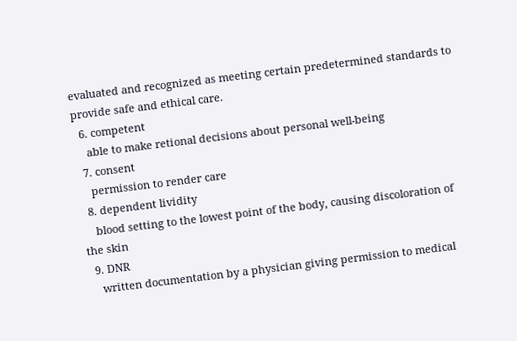evaluated and recognized as meeting certain predetermined standards to provide safe and ethical care.
  6. competent
    able to make retional decisions about personal well-being
  7. consent
    permission to render care
  8. dependent lividity
    blood setting to the lowest point of the body, causing discoloration of the skin
  9. DNR
    written documentation by a physician giving permission to medical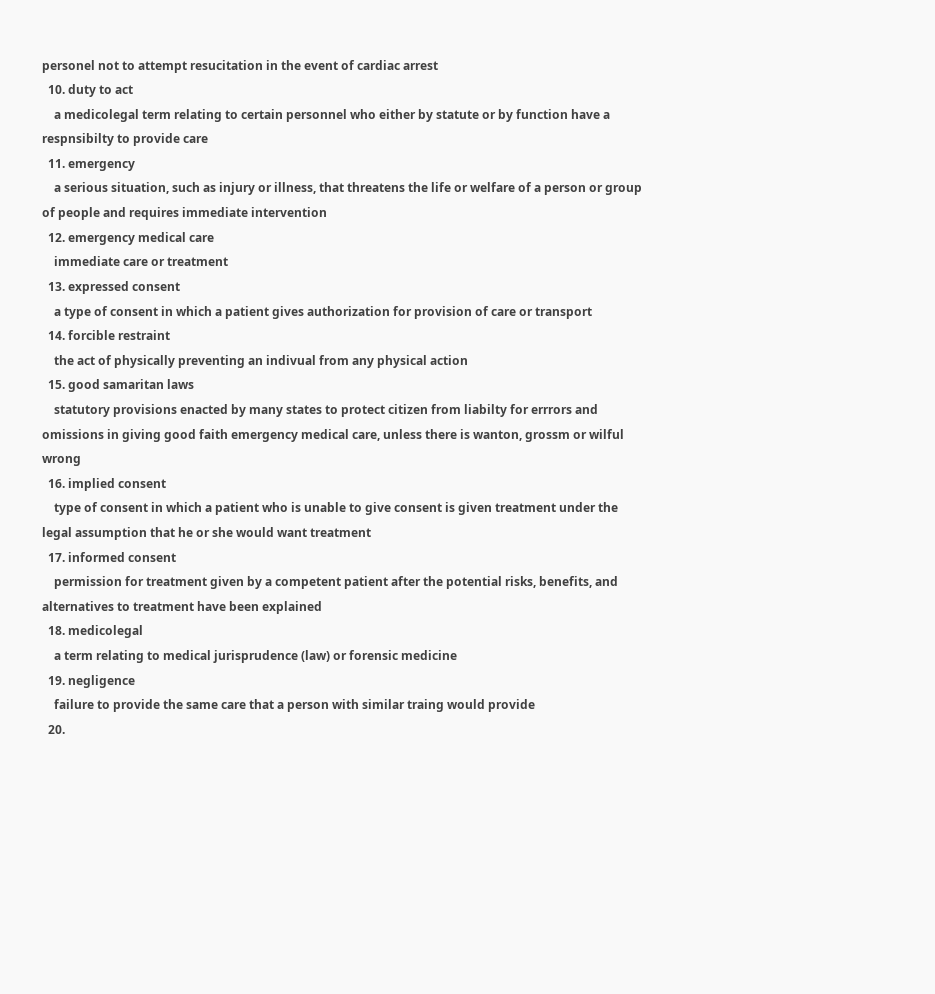personel not to attempt resucitation in the event of cardiac arrest
  10. duty to act
    a medicolegal term relating to certain personnel who either by statute or by function have a respnsibilty to provide care
  11. emergency
    a serious situation, such as injury or illness, that threatens the life or welfare of a person or group of people and requires immediate intervention
  12. emergency medical care
    immediate care or treatment
  13. expressed consent
    a type of consent in which a patient gives authorization for provision of care or transport
  14. forcible restraint
    the act of physically preventing an indivual from any physical action
  15. good samaritan laws
    statutory provisions enacted by many states to protect citizen from liabilty for errrors and omissions in giving good faith emergency medical care, unless there is wanton, grossm or wilful wrong
  16. implied consent
    type of consent in which a patient who is unable to give consent is given treatment under the legal assumption that he or she would want treatment
  17. informed consent
    permission for treatment given by a competent patient after the potential risks, benefits, and alternatives to treatment have been explained
  18. medicolegal
    a term relating to medical jurisprudence (law) or forensic medicine
  19. negligence
    failure to provide the same care that a person with similar traing would provide
  20.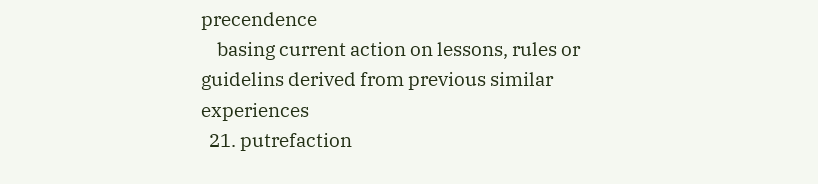precendence
    basing current action on lessons, rules or guidelins derived from previous similar experiences
  21. putrefaction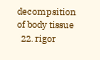decompsition of body tissue
  22. rigor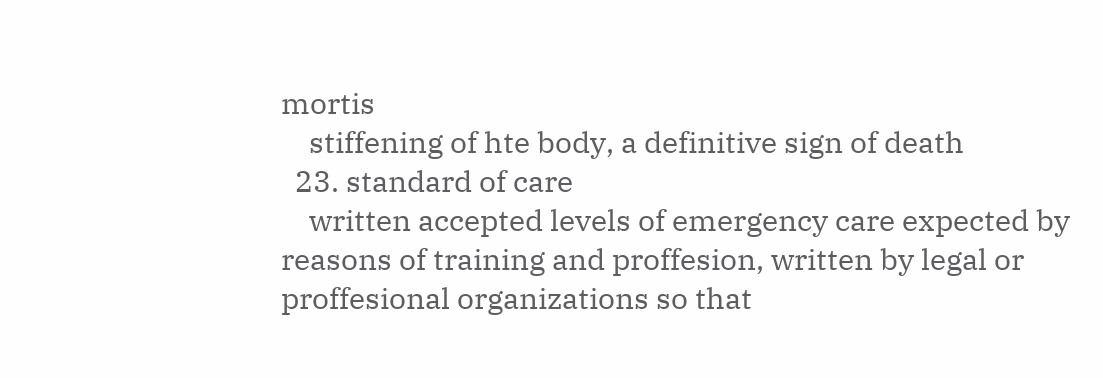mortis
    stiffening of hte body, a definitive sign of death
  23. standard of care
    written accepted levels of emergency care expected by reasons of training and proffesion, written by legal or proffesional organizations so that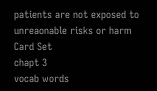patients are not exposed to unreaonable risks or harm
Card Set
chapt 3
vocab words